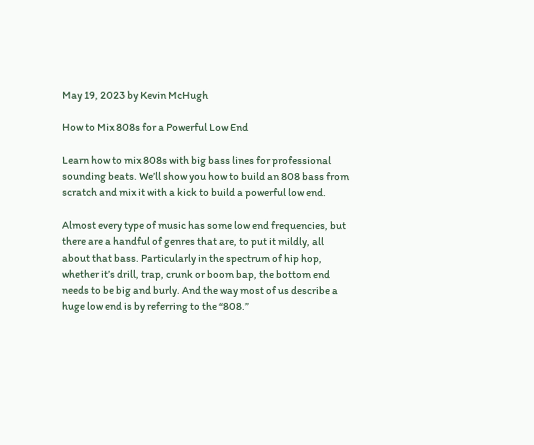May 19, 2023 by Kevin McHugh

How to Mix 808s for a Powerful Low End

Learn how to mix 808s with big bass lines for professional sounding beats. We’ll show you how to build an 808 bass from scratch and mix it with a kick to build a powerful low end.

Almost every type of music has some low end frequencies, but there are a handful of genres that are, to put it mildly, all about that bass. Particularly in the spectrum of hip hop, whether it’s drill, trap, crunk or boom bap, the bottom end needs to be big and burly. And the way most of us describe a huge low end is by referring to the “808.”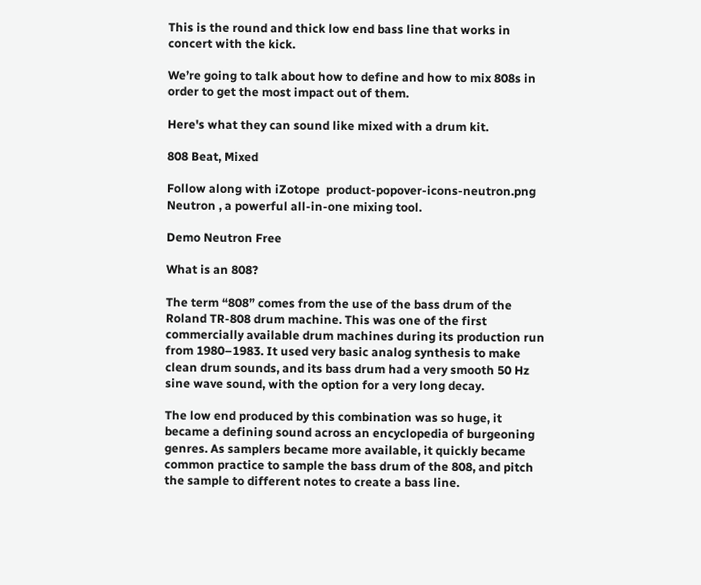This is the round and thick low end bass line that works in concert with the kick.

We’re going to talk about how to define and how to mix 808s in order to get the most impact out of them.

Here's what they can sound like mixed with a drum kit.

808 Beat, Mixed

Follow along with iZotope  product-popover-icons-neutron.png Neutron , a powerful all-in-one mixing tool.

Demo Neutron Free

What is an 808?

The term “808” comes from the use of the bass drum of the Roland TR-808 drum machine. This was one of the first commercially available drum machines during its production run from 1980–1983. It used very basic analog synthesis to make clean drum sounds, and its bass drum had a very smooth 50 Hz sine wave sound, with the option for a very long decay.

The low end produced by this combination was so huge, it became a defining sound across an encyclopedia of burgeoning genres. As samplers became more available, it quickly became common practice to sample the bass drum of the 808, and pitch the sample to different notes to create a bass line.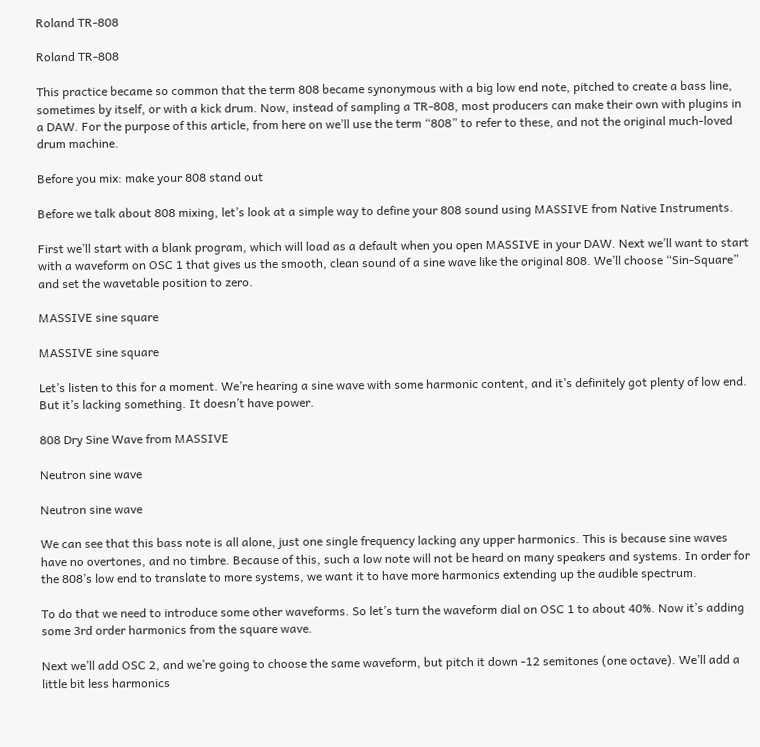Roland TR-808

Roland TR-808

This practice became so common that the term 808 became synonymous with a big low end note, pitched to create a bass line, sometimes by itself, or with a kick drum. Now, instead of sampling a TR-808, most producers can make their own with plugins in a DAW. For the purpose of this article, from here on we’ll use the term “808” to refer to these, and not the original much-loved drum machine.

Before you mix: make your 808 stand out

Before we talk about 808 mixing, let’s look at a simple way to define your 808 sound using MASSIVE from Native Instruments.

First we’ll start with a blank program, which will load as a default when you open MASSIVE in your DAW. Next we’ll want to start with a waveform on OSC 1 that gives us the smooth, clean sound of a sine wave like the original 808. We’ll choose “Sin-Square”  and set the wavetable position to zero.

MASSIVE sine square

MASSIVE sine square

Let’s listen to this for a moment. We’re hearing a sine wave with some harmonic content, and it’s definitely got plenty of low end. But it’s lacking something. It doesn’t have power.

808 Dry Sine Wave from MASSIVE

Neutron sine wave

Neutron sine wave

We can see that this bass note is all alone, just one single frequency lacking any upper harmonics. This is because sine waves have no overtones, and no timbre. Because of this, such a low note will not be heard on many speakers and systems. In order for the 808’s low end to translate to more systems, we want it to have more harmonics extending up the audible spectrum.

To do that we need to introduce some other waveforms. So let’s turn the waveform dial on OSC 1 to about 40%. Now it’s adding some 3rd order harmonics from the square wave.

Next we’ll add OSC 2, and we’re going to choose the same waveform, but pitch it down -12 semitones (one octave). We’ll add a little bit less harmonics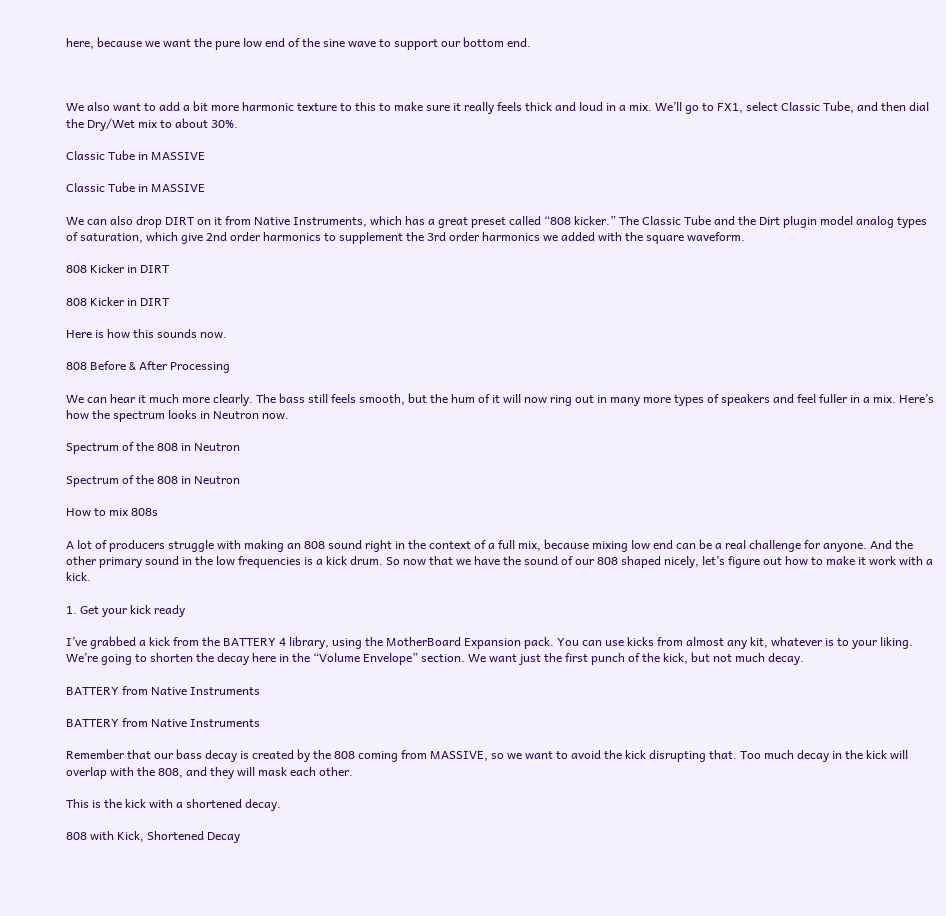here, because we want the pure low end of the sine wave to support our bottom end.



We also want to add a bit more harmonic texture to this to make sure it really feels thick and loud in a mix. We’ll go to FX1, select Classic Tube, and then dial the Dry/Wet mix to about 30%.

Classic Tube in MASSIVE

Classic Tube in MASSIVE

We can also drop DIRT on it from Native Instruments, which has a great preset called “808 kicker.” The Classic Tube and the Dirt plugin model analog types of saturation, which give 2nd order harmonics to supplement the 3rd order harmonics we added with the square waveform.

808 Kicker in DIRT

808 Kicker in DIRT

Here is how this sounds now.

808 Before & After Processing

We can hear it much more clearly. The bass still feels smooth, but the hum of it will now ring out in many more types of speakers and feel fuller in a mix. Here’s how the spectrum looks in Neutron now.

Spectrum of the 808 in Neutron

Spectrum of the 808 in Neutron

How to mix 808s

A lot of producers struggle with making an 808 sound right in the context of a full mix, because mixing low end can be a real challenge for anyone. And the other primary sound in the low frequencies is a kick drum. So now that we have the sound of our 808 shaped nicely, let’s figure out how to make it work with a kick.

1. Get your kick ready

I’ve grabbed a kick from the BATTERY 4 library, using the MotherBoard Expansion pack. You can use kicks from almost any kit, whatever is to your liking. We’re going to shorten the decay here in the “Volume Envelope” section. We want just the first punch of the kick, but not much decay.

BATTERY from Native Instruments

BATTERY from Native Instruments

Remember that our bass decay is created by the 808 coming from MASSIVE, so we want to avoid the kick disrupting that. Too much decay in the kick will overlap with the 808, and they will mask each other.

This is the kick with a shortened decay.

808 with Kick, Shortened Decay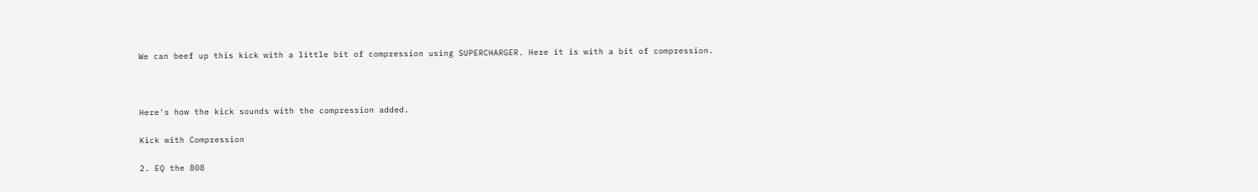We can beef up this kick with a little bit of compression using SUPERCHARGER. Here it is with a bit of compression.



Here's how the kick sounds with the compression added.

Kick with Compression

2. EQ the 808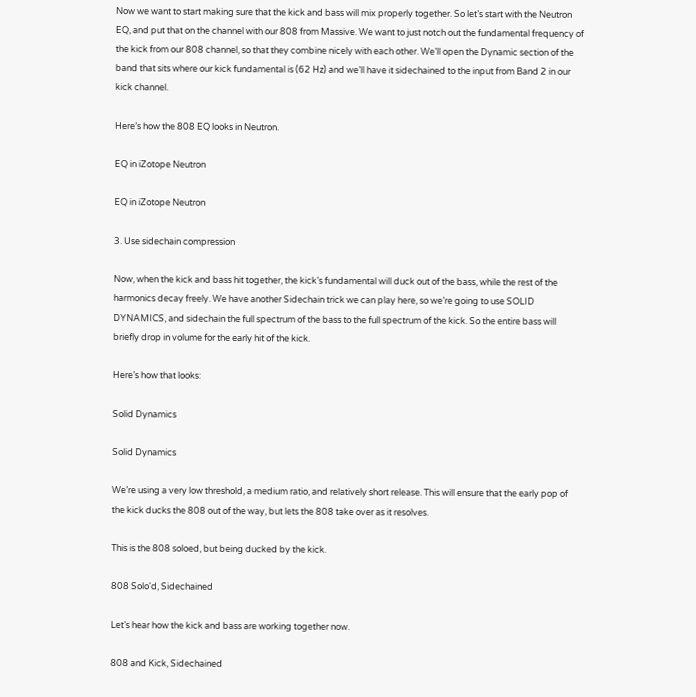Now we want to start making sure that the kick and bass will mix properly together. So let’s start with the Neutron EQ, and put that on the channel with our 808 from Massive. We want to just notch out the fundamental frequency of the kick from our 808 channel, so that they combine nicely with each other. We’ll open the Dynamic section of the band that sits where our kick fundamental is (62 Hz) and we’ll have it sidechained to the input from Band 2 in our kick channel.

Here’s how the 808 EQ looks in Neutron.

EQ in iZotope Neutron

EQ in iZotope Neutron

3. Use sidechain compression

Now, when the kick and bass hit together, the kick’s fundamental will duck out of the bass, while the rest of the harmonics decay freely. We have another Sidechain trick we can play here, so we’re going to use SOLID DYNAMICS, and sidechain the full spectrum of the bass to the full spectrum of the kick. So the entire bass will briefly drop in volume for the early hit of the kick.

Here’s how that looks:

Solid Dynamics

Solid Dynamics

We’re using a very low threshold, a medium ratio, and relatively short release. This will ensure that the early pop of the kick ducks the 808 out of the way, but lets the 808 take over as it resolves.

This is the 808 soloed, but being ducked by the kick.

808 Solo'd, Sidechained

Let’s hear how the kick and bass are working together now.

808 and Kick, Sidechained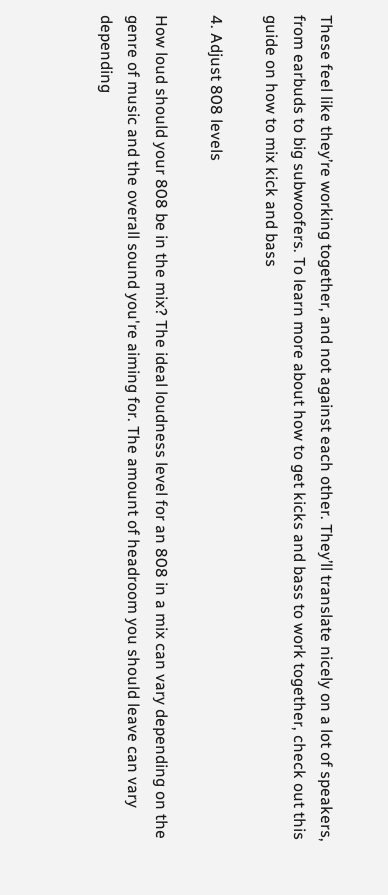These feel like they’re working together, and not against each other. They’ll translate nicely on a lot of speakers, from earbuds to big subwoofers. To learn more about how to get kicks and bass to work together, check out this guide on how to mix kick and bass

4. Adjust 808 levels

How loud should your 808 be in the mix? The ideal loudness level for an 808 in a mix can vary depending on the genre of music and the overall sound you're aiming for. The amount of headroom you should leave can vary depending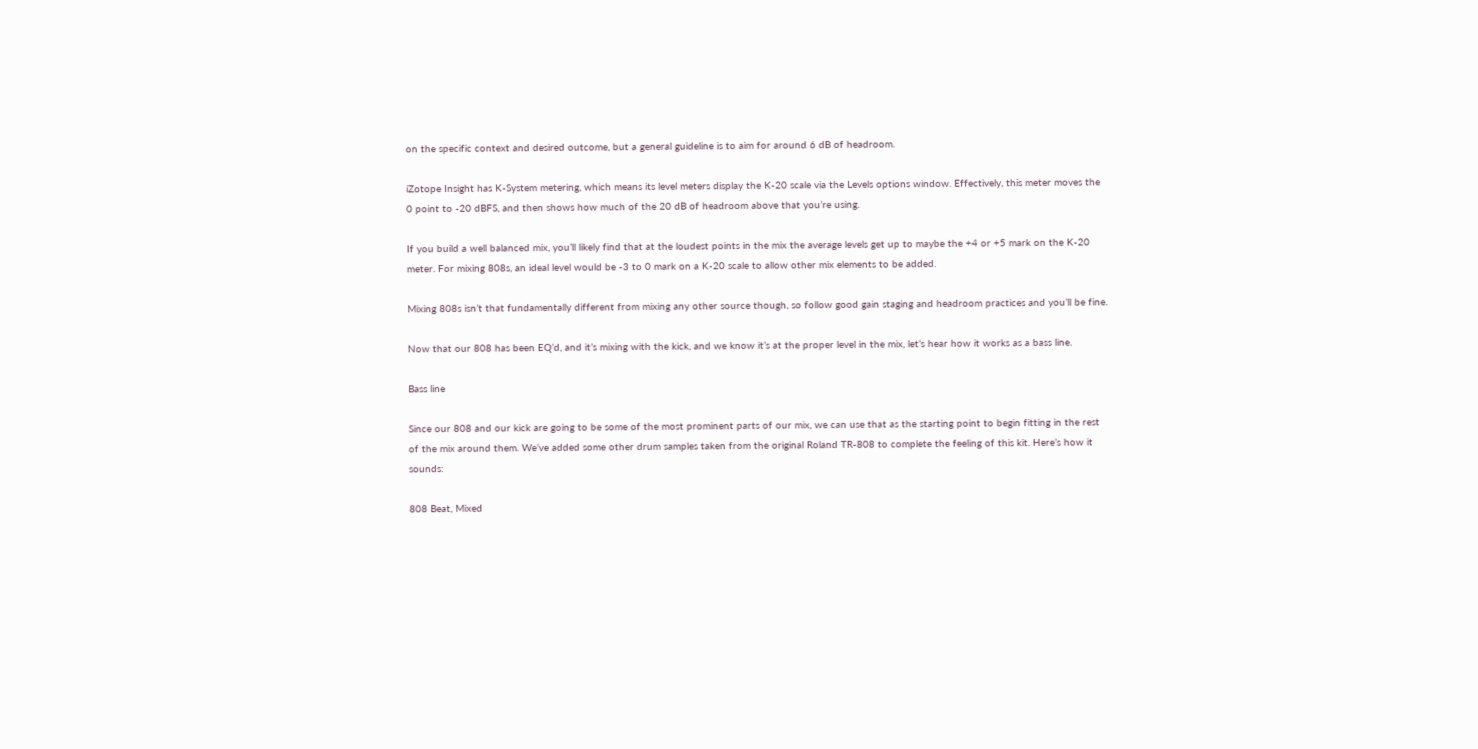on the specific context and desired outcome, but a general guideline is to aim for around 6 dB of headroom.

iZotope Insight has K-System metering, which means its level meters display the K-20 scale via the Levels options window. Effectively, this meter moves the 0 point to -20 dBFS, and then shows how much of the 20 dB of headroom above that you’re using.

If you build a well balanced mix, you’ll likely find that at the loudest points in the mix the average levels get up to maybe the +4 or +5 mark on the K-20 meter. For mixing 808s, an ideal level would be -3 to 0 mark on a K-20 scale to allow other mix elements to be added.

Mixing 808s isn’t that fundamentally different from mixing any other source though, so follow good gain staging and headroom practices and you’ll be fine.

Now that our 808 has been EQ’d, and it’s mixing with the kick, and we know it’s at the proper level in the mix, let’s hear how it works as a bass line.

Bass line

Since our 808 and our kick are going to be some of the most prominent parts of our mix, we can use that as the starting point to begin fitting in the rest of the mix around them. We’ve added some other drum samples taken from the original Roland TR-808 to complete the feeling of this kit. Here’s how it sounds:

808 Beat, Mixed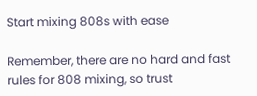Start mixing 808s with ease

Remember, there are no hard and fast rules for 808 mixing, so trust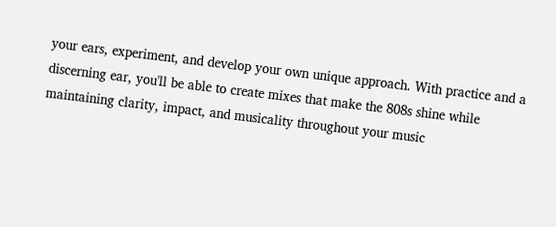your ears, experiment, and develop your own unique approach. With practice and a discerning ear, you'll be able to create mixes that make the 808s shine while maintaining clarity, impact, and musicality throughout your music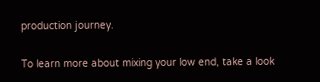production journey.

To learn more about mixing your low end, take a look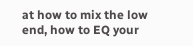at how to mix the low end, how to EQ your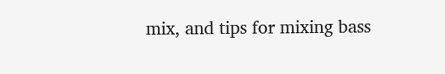mix, and tips for mixing bass